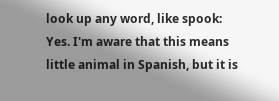look up any word, like spook:
Yes. I'm aware that this means little animal in Spanish, but it is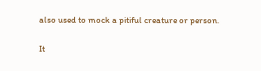also used to mock a pitiful creature or person.

It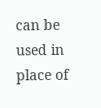can be used in place of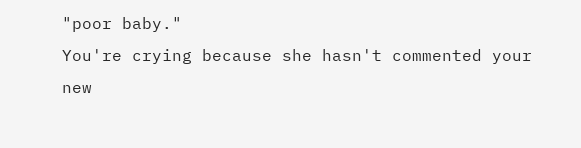"poor baby."
You're crying because she hasn't commented your new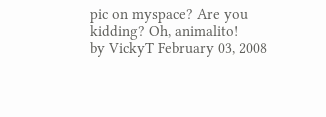pic on myspace? Are you kidding? Oh, animalito!
by VickyT February 03, 2008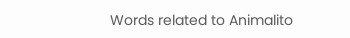Words related to Animalito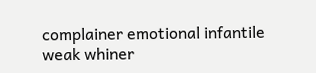complainer emotional infantile weak whiner